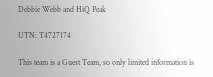Debbie Webb and HiQ Peak

UTN: T4727174

This team is a Guest Team, so only limited information is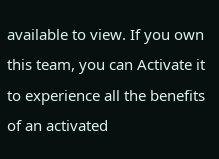available to view. If you own this team, you can Activate it to experience all the benefits of an activated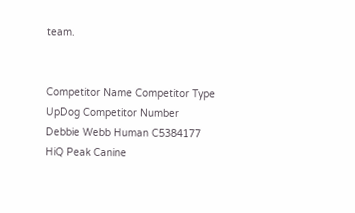team.


Competitor Name Competitor Type UpDog Competitor Number
Debbie Webb Human C5384177
HiQ Peak Canine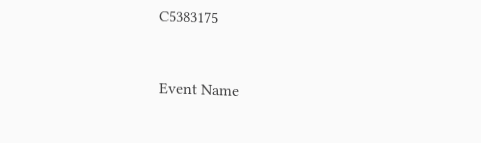C5383175


Event Name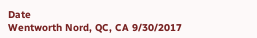Date
Wentworth Nord, QC, CA 9/30/2017